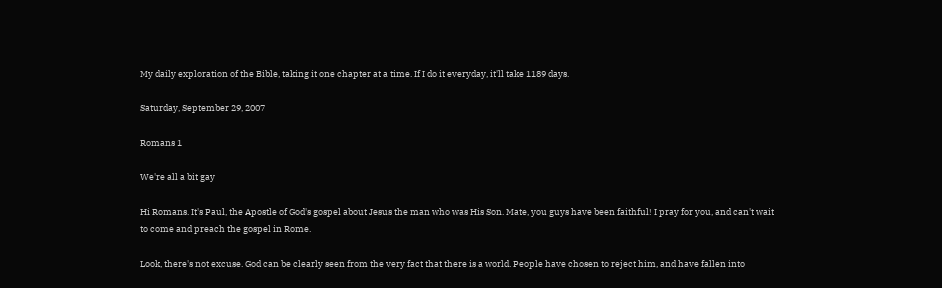My daily exploration of the Bible, taking it one chapter at a time. If I do it everyday, it'll take 1189 days.

Saturday, September 29, 2007

Romans 1

We're all a bit gay

Hi Romans. It's Paul, the Apostle of God's gospel about Jesus the man who was His Son. Mate, you guys have been faithful! I pray for you, and can't wait to come and preach the gospel in Rome.

Look, there's not excuse. God can be clearly seen from the very fact that there is a world. People have chosen to reject him, and have fallen into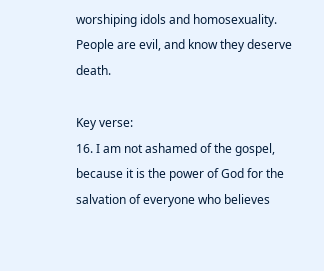worshiping idols and homosexuality. People are evil, and know they deserve death.

Key verse:
16. I am not ashamed of the gospel, because it is the power of God for the salvation of everyone who believes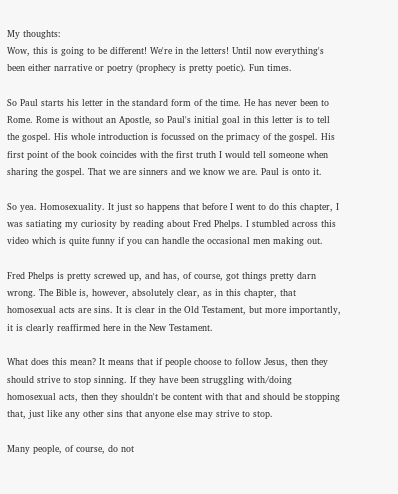My thoughts:
Wow, this is going to be different! We're in the letters! Until now everything's been either narrative or poetry (prophecy is pretty poetic). Fun times.

So Paul starts his letter in the standard form of the time. He has never been to Rome. Rome is without an Apostle, so Paul's initial goal in this letter is to tell the gospel. His whole introduction is focussed on the primacy of the gospel. His first point of the book coincides with the first truth I would tell someone when sharing the gospel. That we are sinners and we know we are. Paul is onto it.

So yea. Homosexuality. It just so happens that before I went to do this chapter, I was satiating my curiosity by reading about Fred Phelps. I stumbled across this video which is quite funny if you can handle the occasional men making out.

Fred Phelps is pretty screwed up, and has, of course, got things pretty darn wrong. The Bible is, however, absolutely clear, as in this chapter, that homosexual acts are sins. It is clear in the Old Testament, but more importantly, it is clearly reaffirmed here in the New Testament.

What does this mean? It means that if people choose to follow Jesus, then they should strive to stop sinning. If they have been struggling with/doing homosexual acts, then they shouldn't be content with that and should be stopping that, just like any other sins that anyone else may strive to stop.

Many people, of course, do not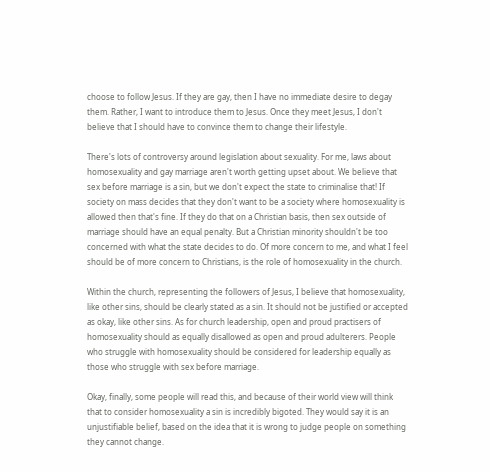choose to follow Jesus. If they are gay, then I have no immediate desire to degay them. Rather, I want to introduce them to Jesus. Once they meet Jesus, I don't believe that I should have to convince them to change their lifestyle.

There's lots of controversy around legislation about sexuality. For me, laws about homosexuality and gay marriage aren't worth getting upset about. We believe that sex before marriage is a sin, but we don't expect the state to criminalise that! If society on mass decides that they don't want to be a society where homosexuality is allowed then that's fine. If they do that on a Christian basis, then sex outside of marriage should have an equal penalty. But a Christian minority shouldn't be too concerned with what the state decides to do. Of more concern to me, and what I feel should be of more concern to Christians, is the role of homosexuality in the church.

Within the church, representing the followers of Jesus, I believe that homosexuality, like other sins, should be clearly stated as a sin. It should not be justified or accepted as okay, like other sins. As for church leadership, open and proud practisers of homosexuality should as equally disallowed as open and proud adulterers. People who struggle with homosexuality should be considered for leadership equally as those who struggle with sex before marriage.

Okay, finally, some people will read this, and because of their world view will think that to consider homosexuality a sin is incredibly bigoted. They would say it is an unjustifiable belief, based on the idea that it is wrong to judge people on something they cannot change.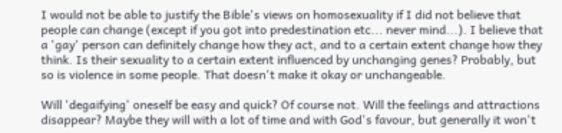I would not be able to justify the Bible's views on homosexuality if I did not believe that people can change (except if you got into predestination etc... never mind...). I believe that a 'gay' person can definitely change how they act, and to a certain extent change how they think. Is their sexuality to a certain extent influenced by unchanging genes? Probably, but so is violence in some people. That doesn't make it okay or unchangeable.

Will 'degaifying' oneself be easy and quick? Of course not. Will the feelings and attractions disappear? Maybe they will with a lot of time and with God's favour, but generally it won't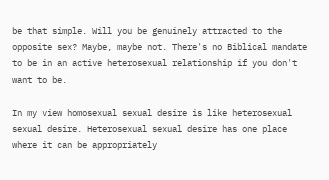be that simple. Will you be genuinely attracted to the opposite sex? Maybe, maybe not. There's no Biblical mandate to be in an active heterosexual relationship if you don't want to be.

In my view homosexual sexual desire is like heterosexual sexual desire. Heterosexual sexual desire has one place where it can be appropriately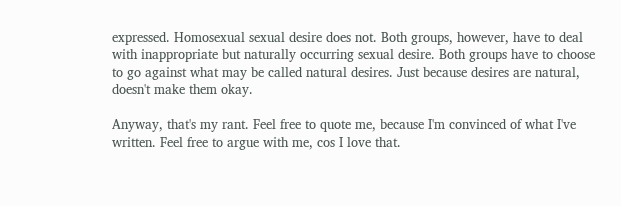expressed. Homosexual sexual desire does not. Both groups, however, have to deal with inappropriate but naturally occurring sexual desire. Both groups have to choose to go against what may be called natural desires. Just because desires are natural, doesn't make them okay.

Anyway, that's my rant. Feel free to quote me, because I'm convinced of what I've written. Feel free to argue with me, cos I love that.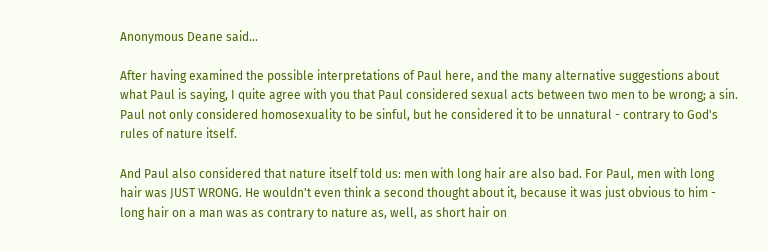Anonymous Deane said...

After having examined the possible interpretations of Paul here, and the many alternative suggestions about what Paul is saying, I quite agree with you that Paul considered sexual acts between two men to be wrong; a sin. Paul not only considered homosexuality to be sinful, but he considered it to be unnatural - contrary to God's rules of nature itself.

And Paul also considered that nature itself told us: men with long hair are also bad. For Paul, men with long hair was JUST WRONG. He wouldn't even think a second thought about it, because it was just obvious to him - long hair on a man was as contrary to nature as, well, as short hair on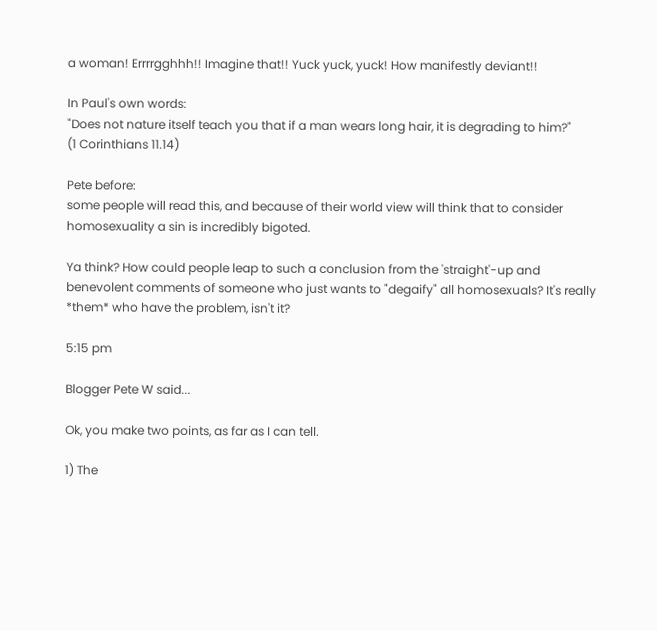a woman! Errrrgghhh!! Imagine that!! Yuck yuck, yuck! How manifestly deviant!!

In Paul's own words:
"Does not nature itself teach you that if a man wears long hair, it is degrading to him?"
(1 Corinthians 11.14)

Pete before:
some people will read this, and because of their world view will think that to consider homosexuality a sin is incredibly bigoted.

Ya think? How could people leap to such a conclusion from the 'straight'-up and benevolent comments of someone who just wants to "degaify" all homosexuals? It's really *them* who have the problem, isn't it?

5:15 pm

Blogger Pete W said...

Ok, you make two points, as far as I can tell.

1) The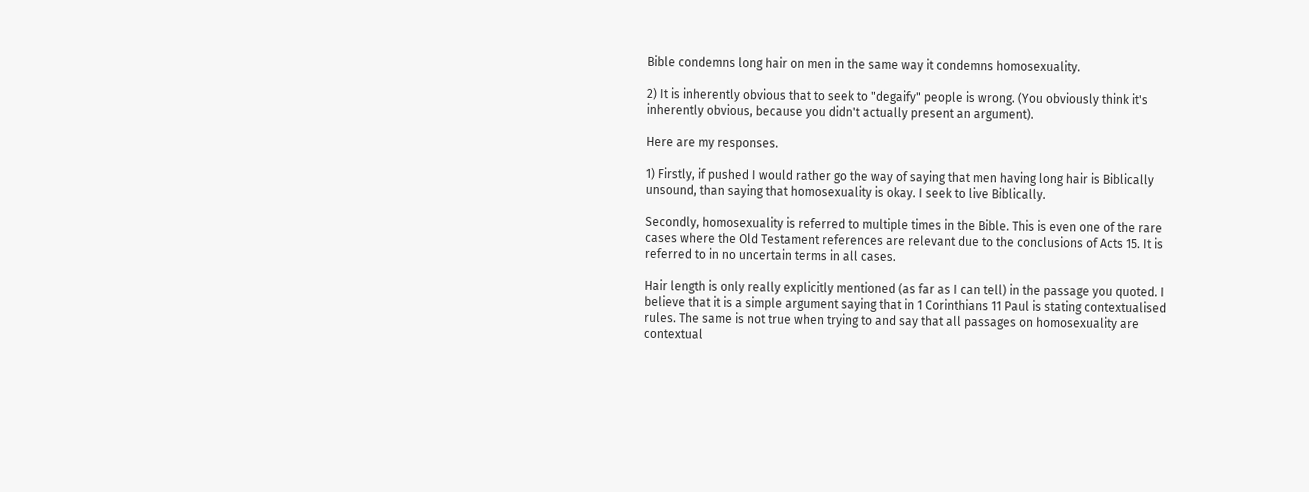Bible condemns long hair on men in the same way it condemns homosexuality.

2) It is inherently obvious that to seek to "degaify" people is wrong. (You obviously think it's inherently obvious, because you didn't actually present an argument).

Here are my responses.

1) Firstly, if pushed I would rather go the way of saying that men having long hair is Biblically unsound, than saying that homosexuality is okay. I seek to live Biblically.

Secondly, homosexuality is referred to multiple times in the Bible. This is even one of the rare cases where the Old Testament references are relevant due to the conclusions of Acts 15. It is referred to in no uncertain terms in all cases.

Hair length is only really explicitly mentioned (as far as I can tell) in the passage you quoted. I believe that it is a simple argument saying that in 1 Corinthians 11 Paul is stating contextualised rules. The same is not true when trying to and say that all passages on homosexuality are contextual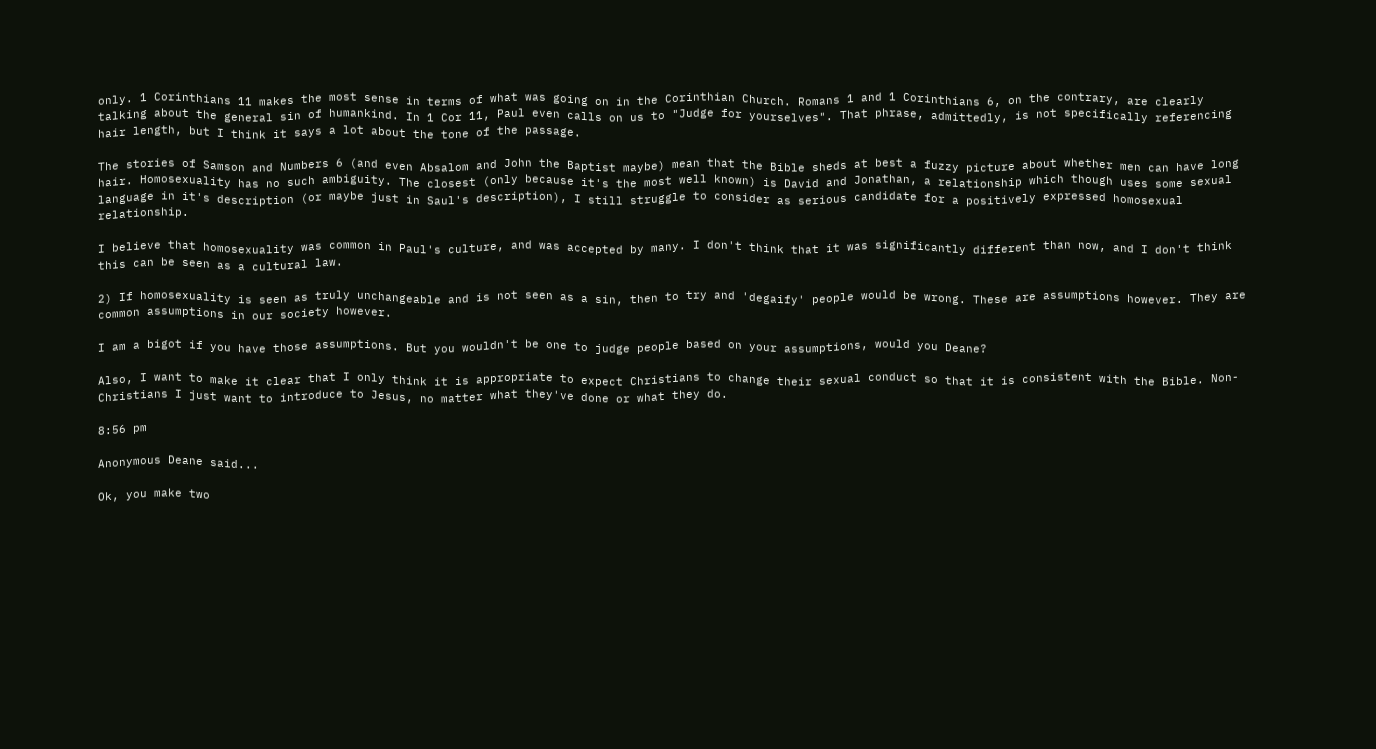only. 1 Corinthians 11 makes the most sense in terms of what was going on in the Corinthian Church. Romans 1 and 1 Corinthians 6, on the contrary, are clearly talking about the general sin of humankind. In 1 Cor 11, Paul even calls on us to "Judge for yourselves". That phrase, admittedly, is not specifically referencing hair length, but I think it says a lot about the tone of the passage.

The stories of Samson and Numbers 6 (and even Absalom and John the Baptist maybe) mean that the Bible sheds at best a fuzzy picture about whether men can have long hair. Homosexuality has no such ambiguity. The closest (only because it's the most well known) is David and Jonathan, a relationship which though uses some sexual language in it's description (or maybe just in Saul's description), I still struggle to consider as serious candidate for a positively expressed homosexual relationship.

I believe that homosexuality was common in Paul's culture, and was accepted by many. I don't think that it was significantly different than now, and I don't think this can be seen as a cultural law.

2) If homosexuality is seen as truly unchangeable and is not seen as a sin, then to try and 'degaify' people would be wrong. These are assumptions however. They are common assumptions in our society however.

I am a bigot if you have those assumptions. But you wouldn't be one to judge people based on your assumptions, would you Deane?

Also, I want to make it clear that I only think it is appropriate to expect Christians to change their sexual conduct so that it is consistent with the Bible. Non-Christians I just want to introduce to Jesus, no matter what they've done or what they do.

8:56 pm

Anonymous Deane said...

Ok, you make two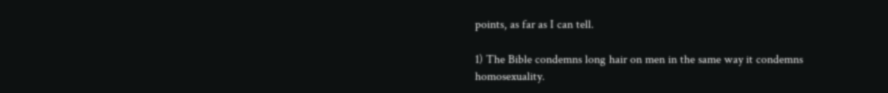points, as far as I can tell.

1) The Bible condemns long hair on men in the same way it condemns homosexuality.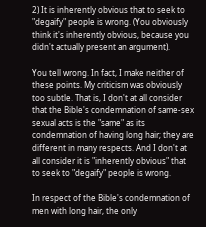2) It is inherently obvious that to seek to "degaify" people is wrong. (You obviously think it's inherently obvious, because you didn't actually present an argument).

You tell wrong. In fact, I make neither of these points. My criticism was obviously too subtle. That is, I don't at all consider that the Bible's condemnation of same-sex sexual acts is the "same" as its condemnation of having long hair; they are different in many respects. And I don't at all consider it is "inherently obvious" that to seek to "degaify" people is wrong.

In respect of the Bible's condemnation of men with long hair, the only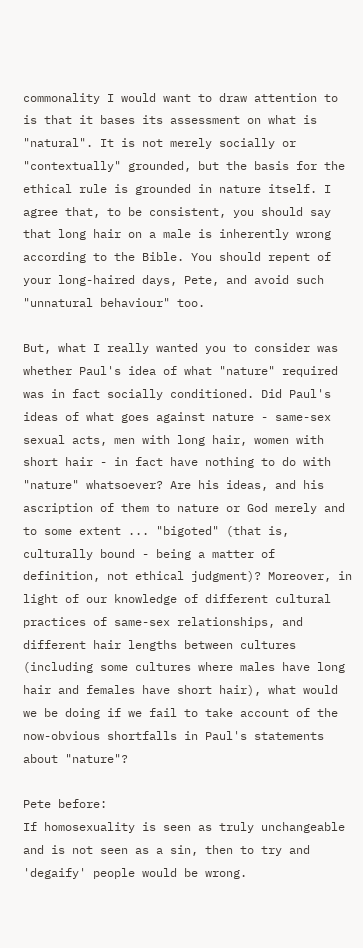commonality I would want to draw attention to is that it bases its assessment on what is "natural". It is not merely socially or "contextually" grounded, but the basis for the ethical rule is grounded in nature itself. I agree that, to be consistent, you should say that long hair on a male is inherently wrong according to the Bible. You should repent of your long-haired days, Pete, and avoid such "unnatural behaviour" too.

But, what I really wanted you to consider was whether Paul's idea of what "nature" required was in fact socially conditioned. Did Paul's ideas of what goes against nature - same-sex sexual acts, men with long hair, women with short hair - in fact have nothing to do with "nature" whatsoever? Are his ideas, and his ascription of them to nature or God merely and to some extent ... "bigoted" (that is, culturally bound - being a matter of definition, not ethical judgment)? Moreover, in light of our knowledge of different cultural practices of same-sex relationships, and different hair lengths between cultures (including some cultures where males have long hair and females have short hair), what would we be doing if we fail to take account of the now-obvious shortfalls in Paul's statements about "nature"?

Pete before:
If homosexuality is seen as truly unchangeable and is not seen as a sin, then to try and 'degaify' people would be wrong.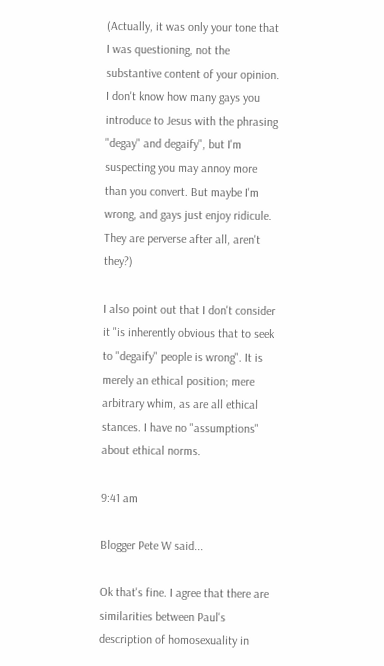(Actually, it was only your tone that I was questioning, not the substantive content of your opinion. I don't know how many gays you introduce to Jesus with the phrasing "degay" and degaify", but I'm suspecting you may annoy more than you convert. But maybe I'm wrong, and gays just enjoy ridicule. They are perverse after all, aren't they?)

I also point out that I don't consider it "is inherently obvious that to seek to "degaify" people is wrong". It is merely an ethical position; mere arbitrary whim, as are all ethical stances. I have no "assumptions" about ethical norms.

9:41 am

Blogger Pete W said...

Ok that's fine. I agree that there are similarities between Paul's description of homosexuality in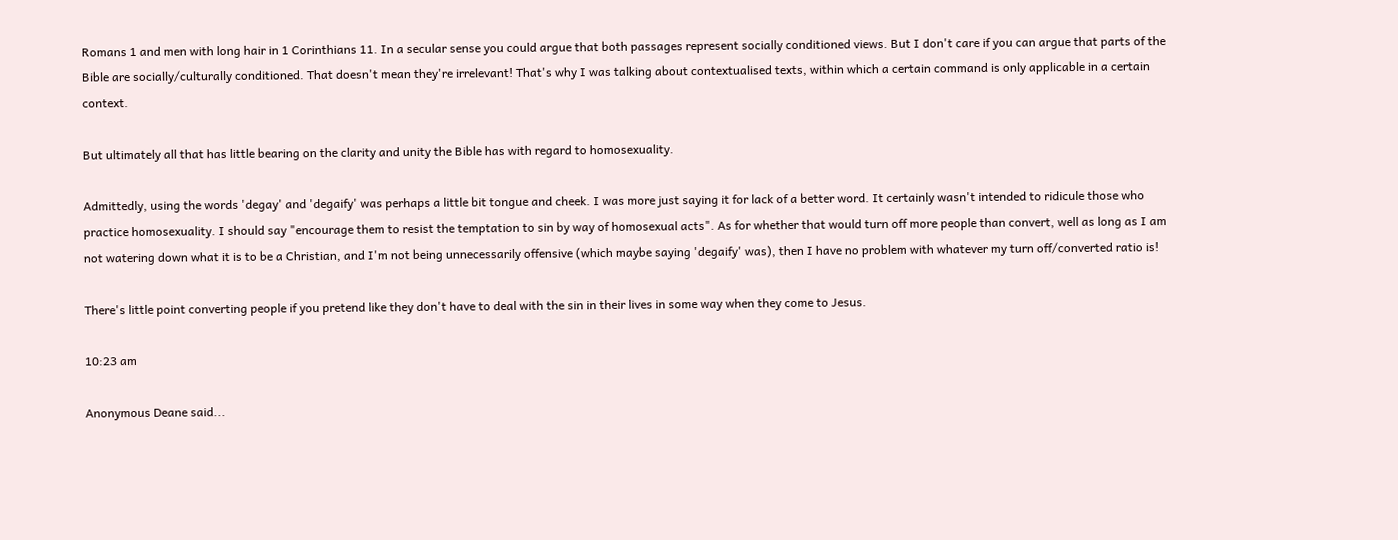Romans 1 and men with long hair in 1 Corinthians 11. In a secular sense you could argue that both passages represent socially conditioned views. But I don't care if you can argue that parts of the Bible are socially/culturally conditioned. That doesn't mean they're irrelevant! That's why I was talking about contextualised texts, within which a certain command is only applicable in a certain context.

But ultimately all that has little bearing on the clarity and unity the Bible has with regard to homosexuality.

Admittedly, using the words 'degay' and 'degaify' was perhaps a little bit tongue and cheek. I was more just saying it for lack of a better word. It certainly wasn't intended to ridicule those who practice homosexuality. I should say "encourage them to resist the temptation to sin by way of homosexual acts". As for whether that would turn off more people than convert, well as long as I am not watering down what it is to be a Christian, and I'm not being unnecessarily offensive (which maybe saying 'degaify' was), then I have no problem with whatever my turn off/converted ratio is!

There's little point converting people if you pretend like they don't have to deal with the sin in their lives in some way when they come to Jesus.

10:23 am

Anonymous Deane said...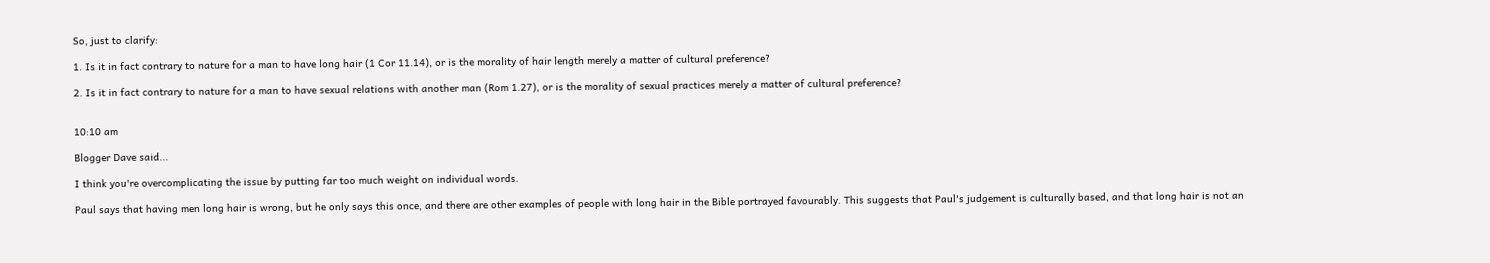So, just to clarify:

1. Is it in fact contrary to nature for a man to have long hair (1 Cor 11.14), or is the morality of hair length merely a matter of cultural preference?

2. Is it in fact contrary to nature for a man to have sexual relations with another man (Rom 1.27), or is the morality of sexual practices merely a matter of cultural preference?


10:10 am

Blogger Dave said...

I think you're overcomplicating the issue by putting far too much weight on individual words.

Paul says that having men long hair is wrong, but he only says this once, and there are other examples of people with long hair in the Bible portrayed favourably. This suggests that Paul's judgement is culturally based, and that long hair is not an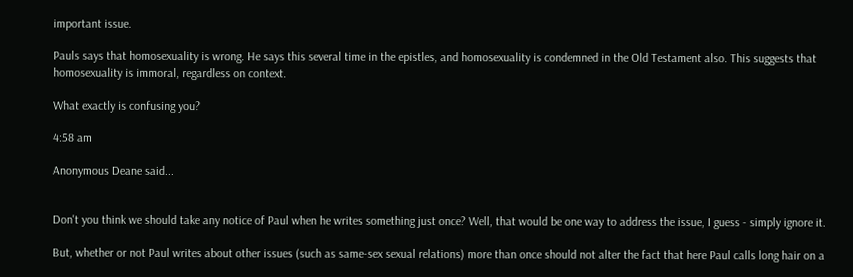important issue.

Pauls says that homosexuality is wrong. He says this several time in the epistles, and homosexuality is condemned in the Old Testament also. This suggests that homosexuality is immoral, regardless on context.

What exactly is confusing you?

4:58 am

Anonymous Deane said...


Don't you think we should take any notice of Paul when he writes something just once? Well, that would be one way to address the issue, I guess - simply ignore it.

But, whether or not Paul writes about other issues (such as same-sex sexual relations) more than once should not alter the fact that here Paul calls long hair on a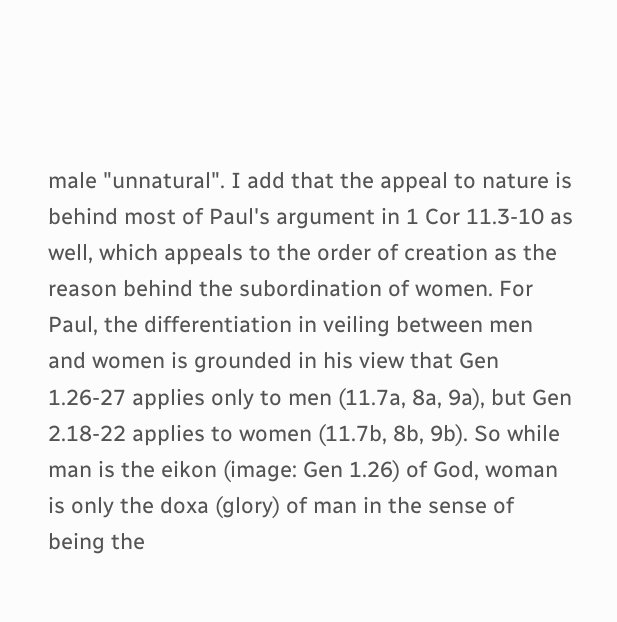male "unnatural". I add that the appeal to nature is behind most of Paul's argument in 1 Cor 11.3-10 as well, which appeals to the order of creation as the reason behind the subordination of women. For Paul, the differentiation in veiling between men and women is grounded in his view that Gen 1.26-27 applies only to men (11.7a, 8a, 9a), but Gen 2.18-22 applies to women (11.7b, 8b, 9b). So while man is the eikon (image: Gen 1.26) of God, woman is only the doxa (glory) of man in the sense of being the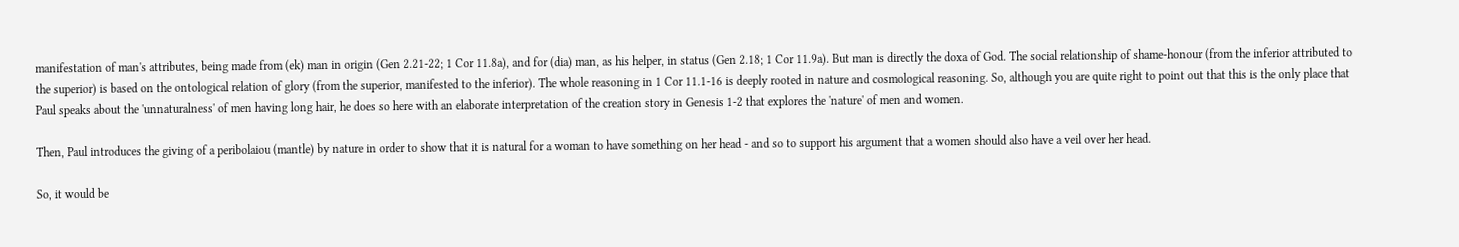manifestation of man's attributes, being made from (ek) man in origin (Gen 2.21-22; 1 Cor 11.8a), and for (dia) man, as his helper, in status (Gen 2.18; 1 Cor 11.9a). But man is directly the doxa of God. The social relationship of shame-honour (from the inferior attributed to the superior) is based on the ontological relation of glory (from the superior, manifested to the inferior). The whole reasoning in 1 Cor 11.1-16 is deeply rooted in nature and cosmological reasoning. So, although you are quite right to point out that this is the only place that Paul speaks about the 'unnaturalness' of men having long hair, he does so here with an elaborate interpretation of the creation story in Genesis 1-2 that explores the 'nature' of men and women.

Then, Paul introduces the giving of a peribolaiou (mantle) by nature in order to show that it is natural for a woman to have something on her head - and so to support his argument that a women should also have a veil over her head.

So, it would be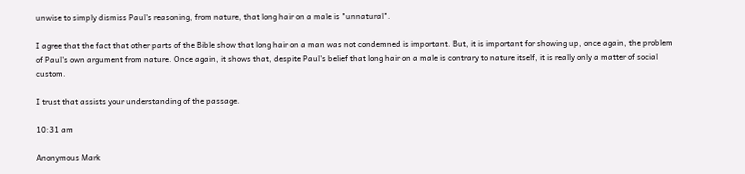unwise to simply dismiss Paul's reasoning, from nature, that long hair on a male is "unnatural".

I agree that the fact that other parts of the Bible show that long hair on a man was not condemned is important. But, it is important for showing up, once again, the problem of Paul's own argument from nature. Once again, it shows that, despite Paul's belief that long hair on a male is contrary to nature itself, it is really only a matter of social custom.

I trust that assists your understanding of the passage.

10:31 am

Anonymous Mark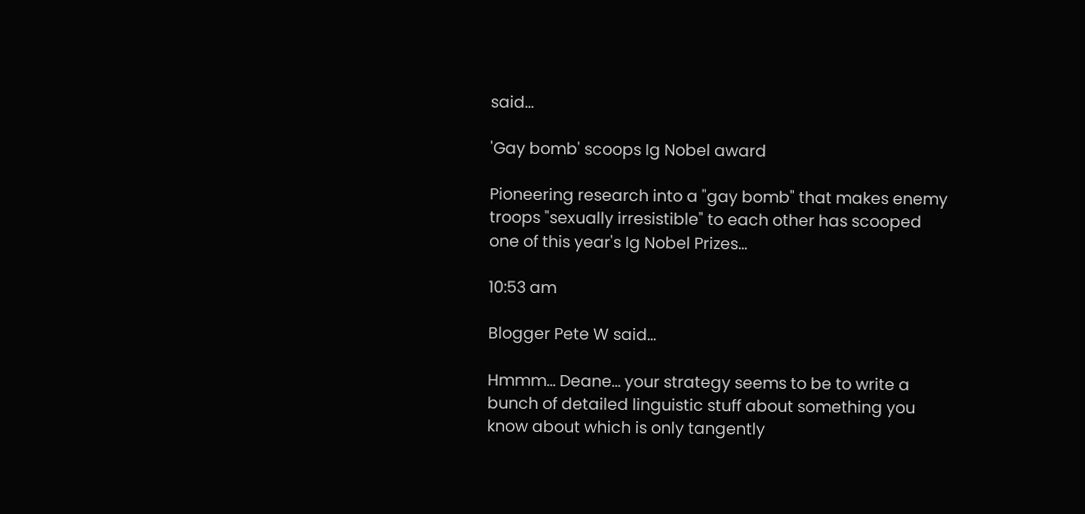said...

'Gay bomb' scoops Ig Nobel award

Pioneering research into a "gay bomb" that makes enemy troops "sexually irresistible" to each other has scooped one of this year's Ig Nobel Prizes...

10:53 am

Blogger Pete W said...

Hmmm... Deane... your strategy seems to be to write a bunch of detailed linguistic stuff about something you know about which is only tangently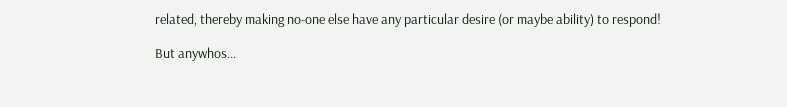related, thereby making no-one else have any particular desire (or maybe ability) to respond!

But anywhos...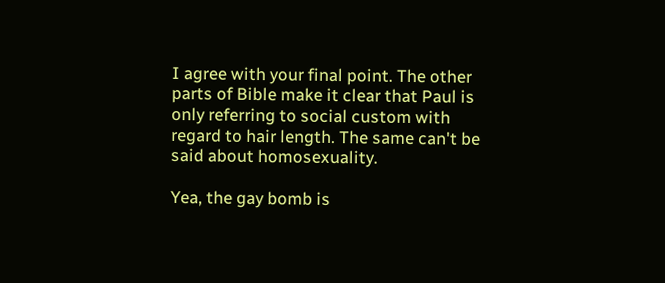I agree with your final point. The other parts of Bible make it clear that Paul is only referring to social custom with regard to hair length. The same can't be said about homosexuality.

Yea, the gay bomb is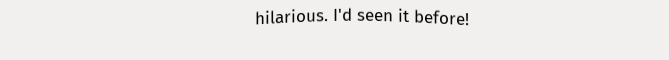hilarious. I'd seen it before!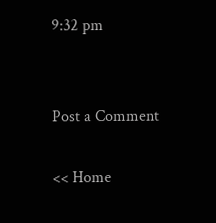9:32 pm


Post a Comment

<< Home